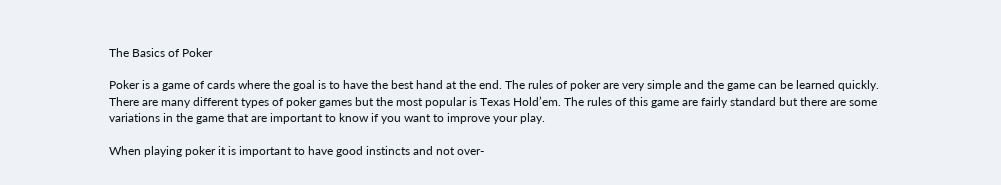The Basics of Poker

Poker is a game of cards where the goal is to have the best hand at the end. The rules of poker are very simple and the game can be learned quickly. There are many different types of poker games but the most popular is Texas Hold’em. The rules of this game are fairly standard but there are some variations in the game that are important to know if you want to improve your play.

When playing poker it is important to have good instincts and not over-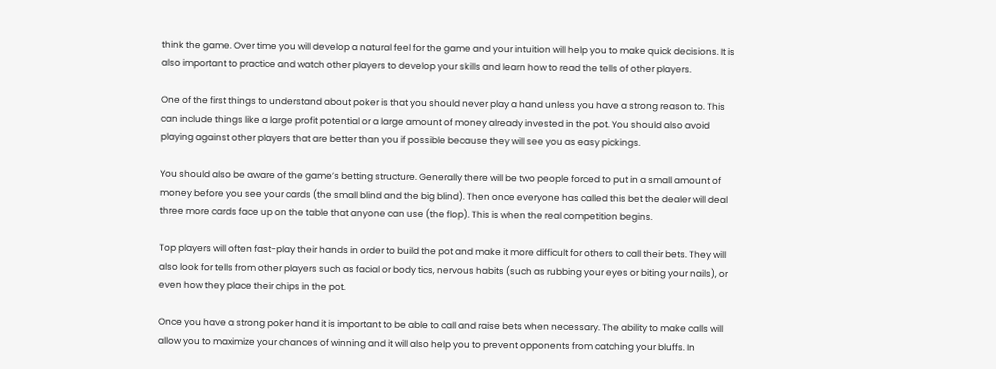think the game. Over time you will develop a natural feel for the game and your intuition will help you to make quick decisions. It is also important to practice and watch other players to develop your skills and learn how to read the tells of other players.

One of the first things to understand about poker is that you should never play a hand unless you have a strong reason to. This can include things like a large profit potential or a large amount of money already invested in the pot. You should also avoid playing against other players that are better than you if possible because they will see you as easy pickings.

You should also be aware of the game’s betting structure. Generally there will be two people forced to put in a small amount of money before you see your cards (the small blind and the big blind). Then once everyone has called this bet the dealer will deal three more cards face up on the table that anyone can use (the flop). This is when the real competition begins.

Top players will often fast-play their hands in order to build the pot and make it more difficult for others to call their bets. They will also look for tells from other players such as facial or body tics, nervous habits (such as rubbing your eyes or biting your nails), or even how they place their chips in the pot.

Once you have a strong poker hand it is important to be able to call and raise bets when necessary. The ability to make calls will allow you to maximize your chances of winning and it will also help you to prevent opponents from catching your bluffs. In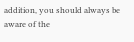addition, you should always be aware of the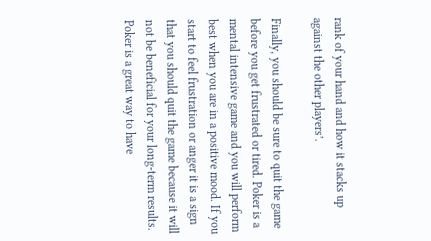rank of your hand and how it stacks up against the other players’.

Finally, you should be sure to quit the game before you get frustrated or tired. Poker is a mental intensive game and you will perform best when you are in a positive mood. If you start to feel frustration or anger it is a sign that you should quit the game because it will not be beneficial for your long-term results. Poker is a great way to have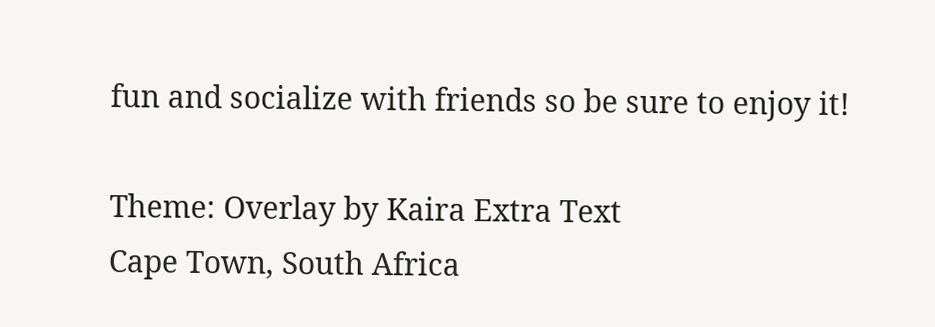fun and socialize with friends so be sure to enjoy it!

Theme: Overlay by Kaira Extra Text
Cape Town, South Africa